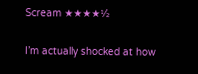Scream ★★★★½

I’m actually shocked at how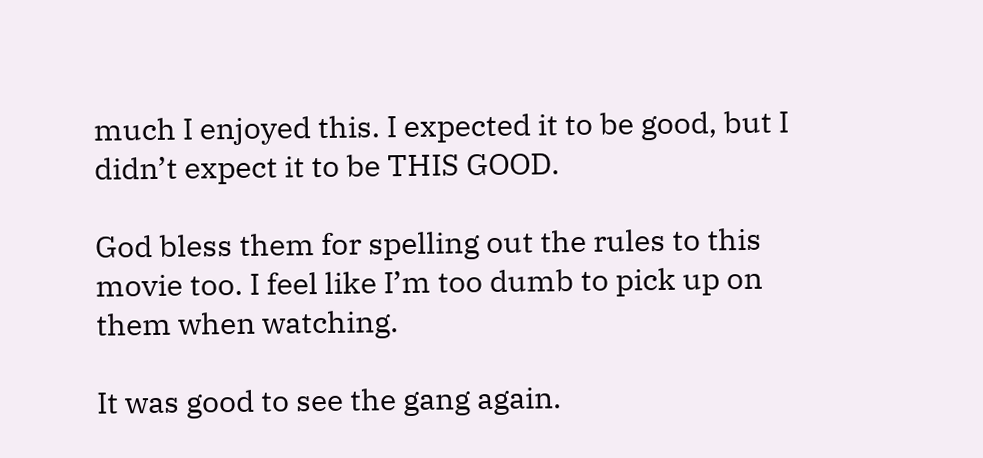much I enjoyed this. I expected it to be good, but I didn’t expect it to be THIS GOOD.

God bless them for spelling out the rules to this movie too. I feel like I’m too dumb to pick up on them when watching.

It was good to see the gang again.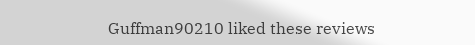Guffman90210 liked these reviews